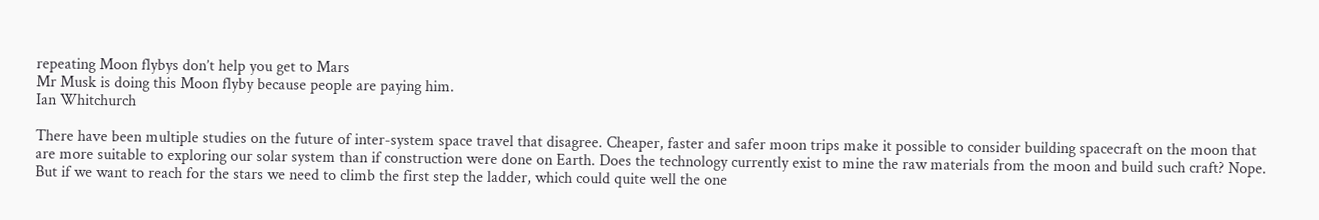repeating Moon flybys don’t help you get to Mars
Mr Musk is doing this Moon flyby because people are paying him.
Ian Whitchurch

There have been multiple studies on the future of inter-system space travel that disagree. Cheaper, faster and safer moon trips make it possible to consider building spacecraft on the moon that are more suitable to exploring our solar system than if construction were done on Earth. Does the technology currently exist to mine the raw materials from the moon and build such craft? Nope. But if we want to reach for the stars we need to climb the first step the ladder, which could quite well the one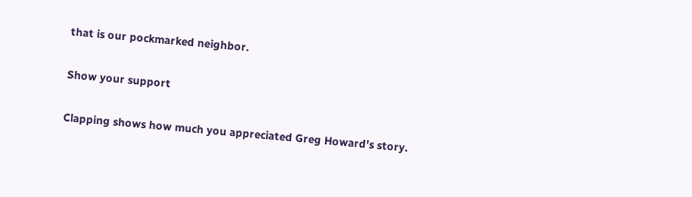that is our pockmarked neighbor.

Show your support

Clapping shows how much you appreciated Greg Howard’s story.